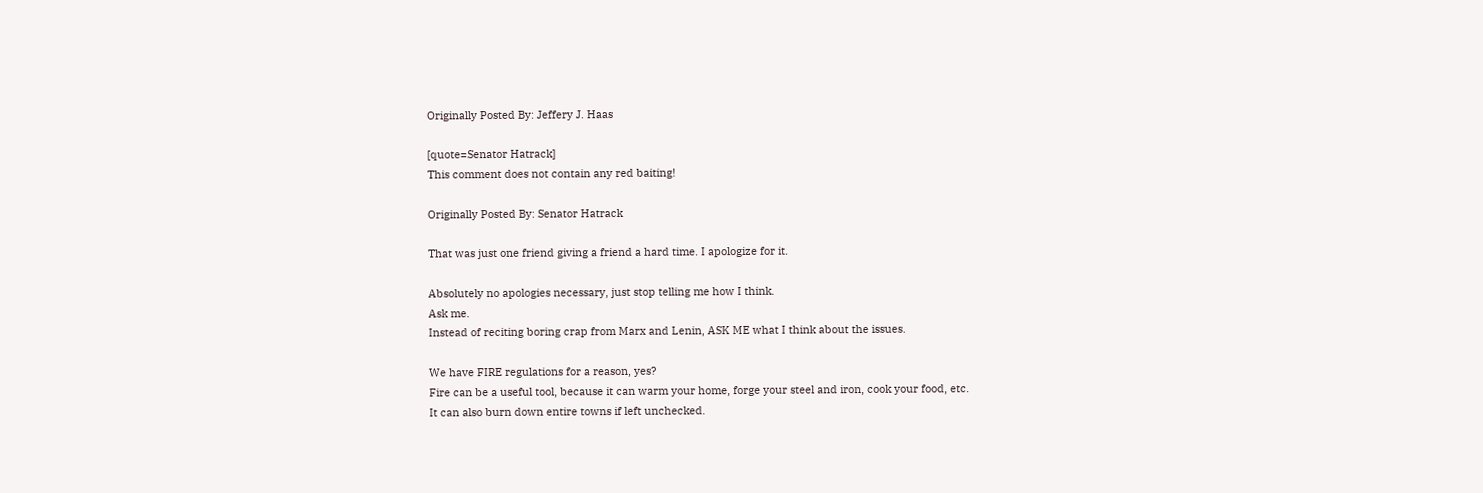Originally Posted By: Jeffery J. Haas

[quote=Senator Hatrack]
This comment does not contain any red baiting!

Originally Posted By: Senator Hatrack

That was just one friend giving a friend a hard time. I apologize for it.

Absolutely no apologies necessary, just stop telling me how I think.
Ask me.
Instead of reciting boring crap from Marx and Lenin, ASK ME what I think about the issues.

We have FIRE regulations for a reason, yes?
Fire can be a useful tool, because it can warm your home, forge your steel and iron, cook your food, etc.
It can also burn down entire towns if left unchecked.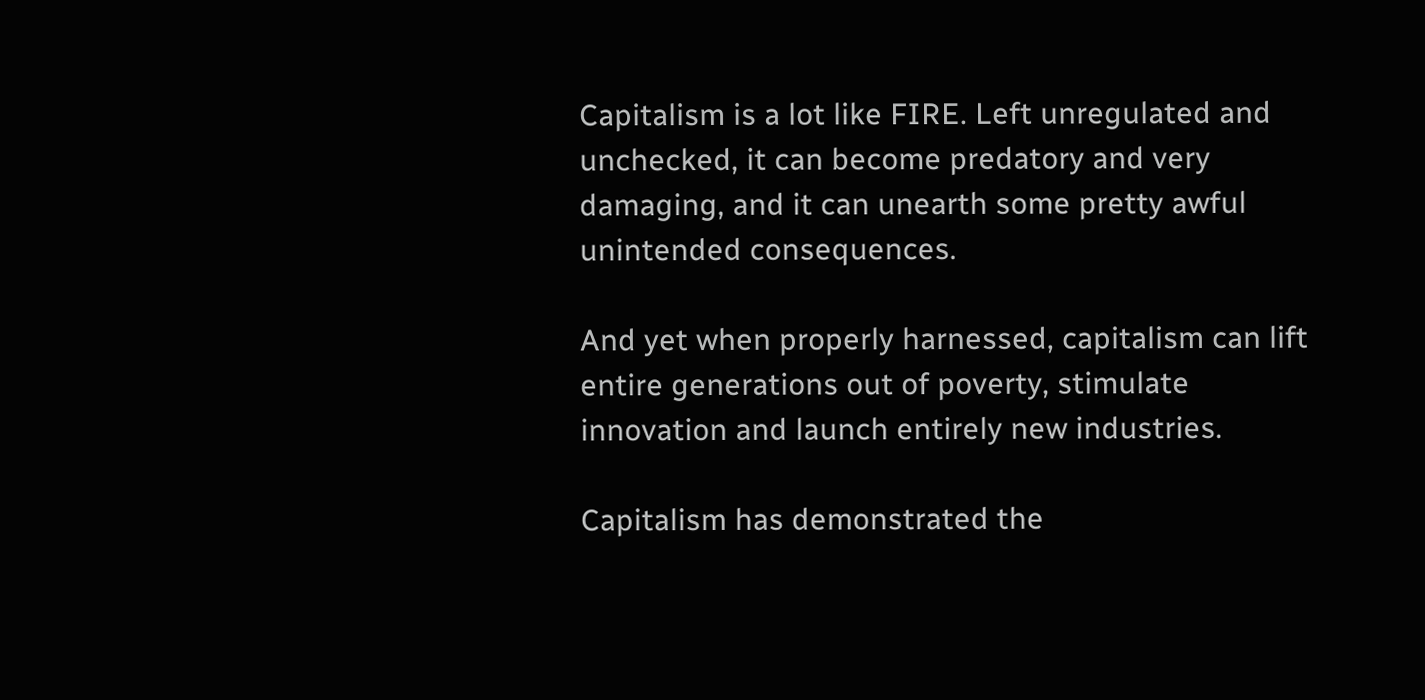Capitalism is a lot like FIRE. Left unregulated and unchecked, it can become predatory and very damaging, and it can unearth some pretty awful unintended consequences.

And yet when properly harnessed, capitalism can lift entire generations out of poverty, stimulate innovation and launch entirely new industries.

Capitalism has demonstrated the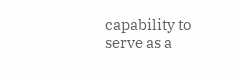capability to serve as a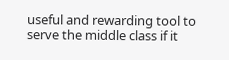useful and rewarding tool to serve the middle class if it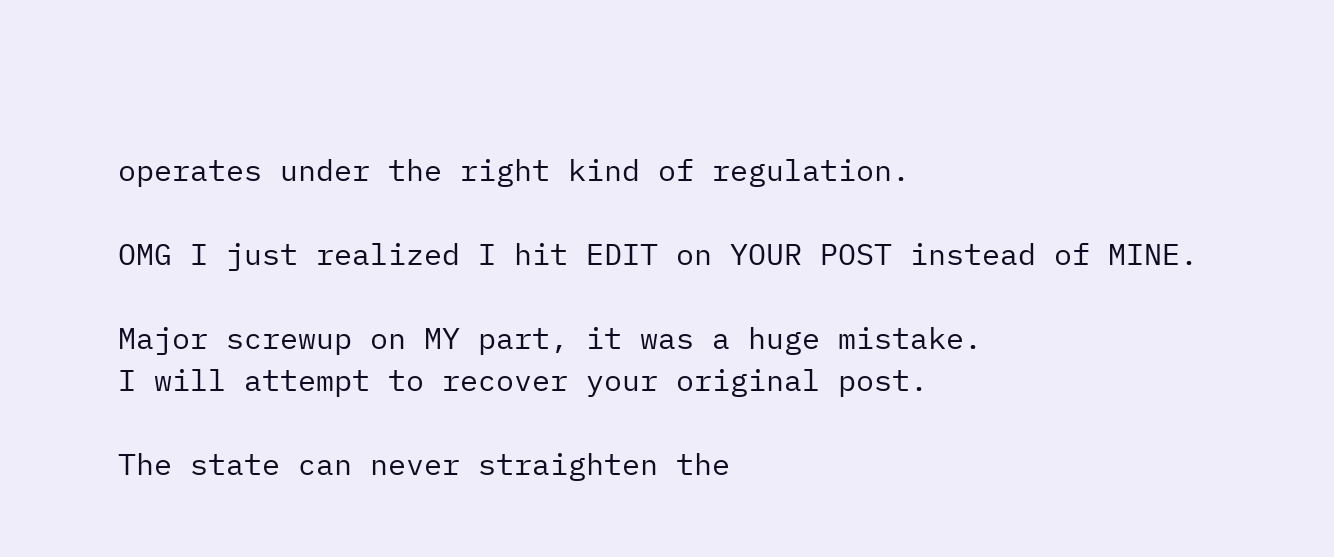operates under the right kind of regulation.

OMG I just realized I hit EDIT on YOUR POST instead of MINE.

Major screwup on MY part, it was a huge mistake.
I will attempt to recover your original post.

The state can never straighten the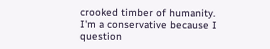crooked timber of humanity.
I'm a conservative because I question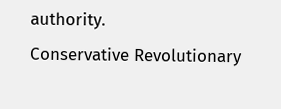authority.
Conservative Revolutionary